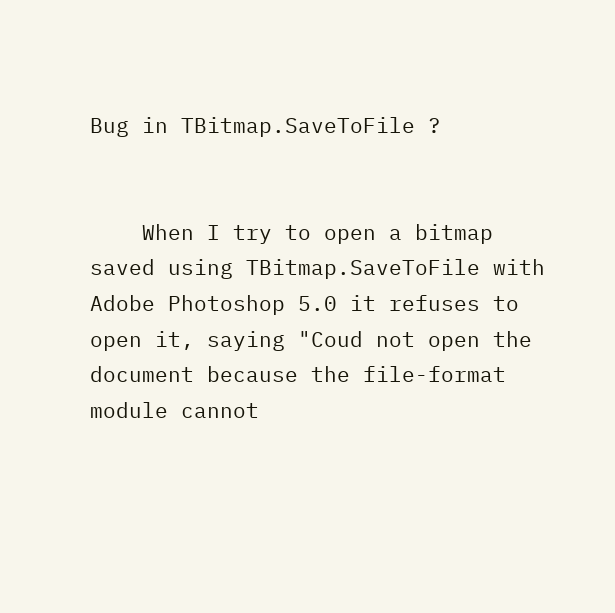Bug in TBitmap.SaveToFile ?


    When I try to open a bitmap saved using TBitmap.SaveToFile with
Adobe Photoshop 5.0 it refuses to open it, saying "Coud not open the
document because the file-format module cannot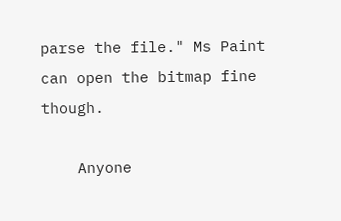parse the file." Ms Paint
can open the bitmap fine though.

    Anyone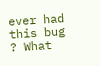ever had this bug ? What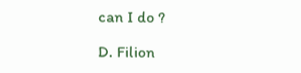can I do ?

D. Filion